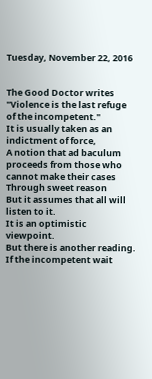Tuesday, November 22, 2016


The Good Doctor writes
"Violence is the last refuge of the incompetent."
It is usually taken as an indictment of force,
A notion that ad baculum proceeds from those who cannot make their cases
Through sweet reason
But it assumes that all will listen to it.
It is an optimistic viewpoint.
But there is another reading.
If the incompetent wait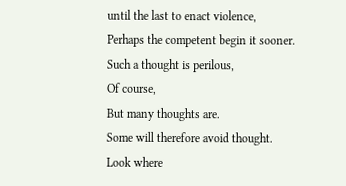until the last to enact violence,
Perhaps the competent begin it sooner.
Such a thought is perilous,
Of course,
But many thoughts are.
Some will therefore avoid thought.
Look where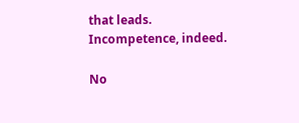that leads.
Incompetence, indeed.

No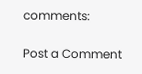comments:

Post a Comment